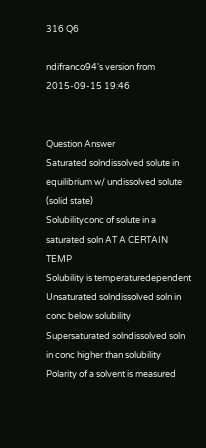316 Q6

ndifranco94's version from 2015-09-15 19:46


Question Answer
Saturated solndissolved solute in equilibrium w/ undissolved solute (solid state)
Solubilityconc of solute in a saturated soln AT A CERTAIN TEMP
Solubility is temperaturedependent
Unsaturated solndissolved soln in conc below solubility
Supersaturated solndissolved soln in conc higher than solubility
Polarity of a solvent is measured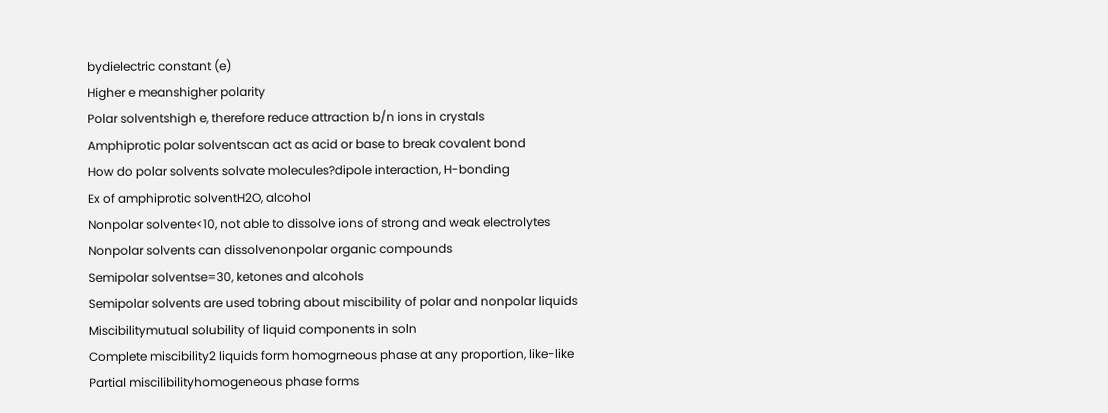bydielectric constant (e)
Higher e meanshigher polarity
Polar solventshigh e, therefore reduce attraction b/n ions in crystals
Amphiprotic polar solventscan act as acid or base to break covalent bond
How do polar solvents solvate molecules?dipole interaction, H-bonding
Ex of amphiprotic solventH2O, alcohol
Nonpolar solvente<10, not able to dissolve ions of strong and weak electrolytes
Nonpolar solvents can dissolvenonpolar organic compounds
Semipolar solventse=30, ketones and alcohols
Semipolar solvents are used tobring about miscibility of polar and nonpolar liquids
Miscibilitymutual solubility of liquid components in soln
Complete miscibility2 liquids form homogrneous phase at any proportion, like-like
Partial miscilibilityhomogeneous phase forms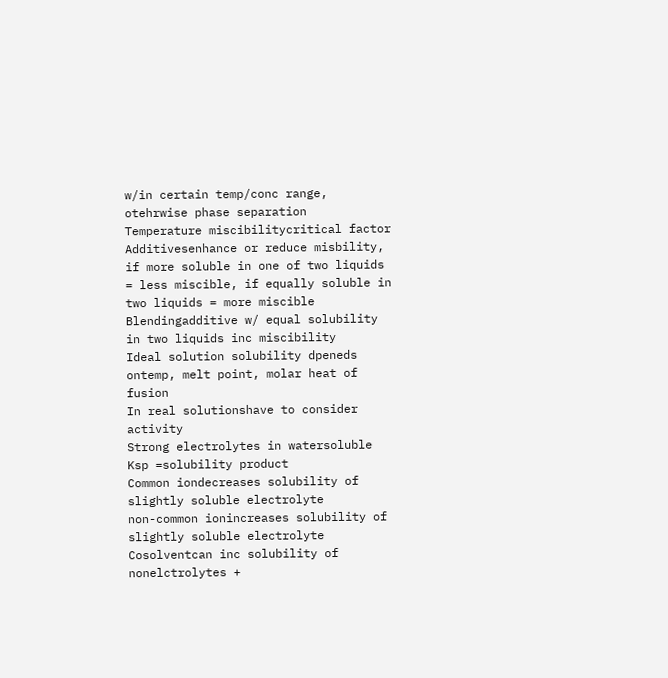w/in certain temp/conc range, otehrwise phase separation
Temperature miscibilitycritical factor
Additivesenhance or reduce misbility, if more soluble in one of two liquids = less miscible, if equally soluble in two liquids = more miscible
Blendingadditive w/ equal solubility in two liquids inc miscibility
Ideal solution solubility dpeneds ontemp, melt point, molar heat of fusion
In real solutionshave to consider activity
Strong electrolytes in watersoluble
Ksp =solubility product
Common iondecreases solubility of slightly soluble electrolyte
non-common ionincreases solubility of slightly soluble electrolyte
Cosolventcan inc solubility of nonelctrolytes +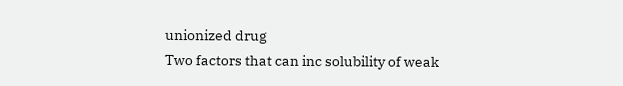unionized drug
Two factors that can inc solubility of weak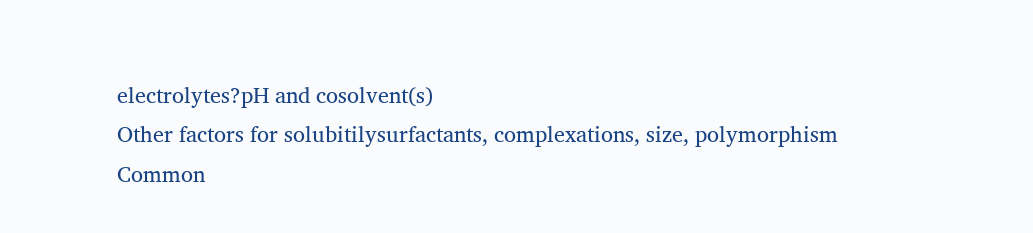electrolytes?pH and cosolvent(s)
Other factors for solubitilysurfactants, complexations, size, polymorphism
Common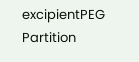excipientPEG
Partition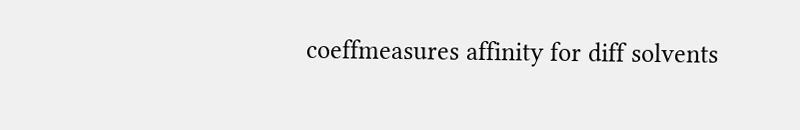coeffmeasures affinity for diff solvents